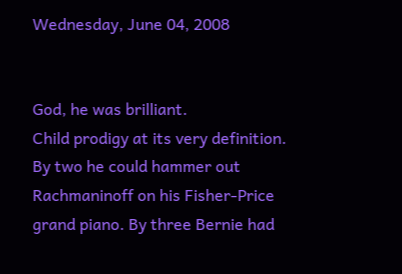Wednesday, June 04, 2008


God, he was brilliant.
Child prodigy at its very definition. By two he could hammer out Rachmaninoff on his Fisher-Price grand piano. By three Bernie had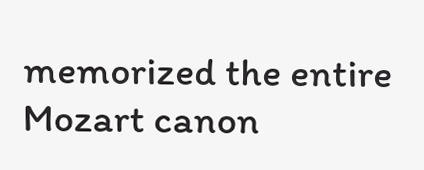memorized the entire Mozart canon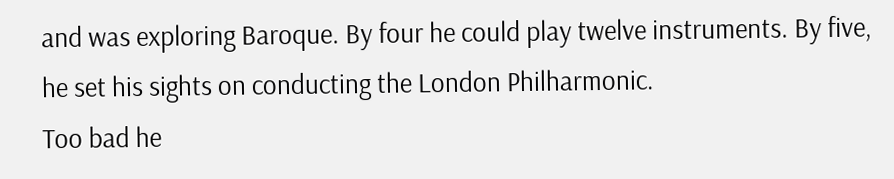and was exploring Baroque. By four he could play twelve instruments. By five, he set his sights on conducting the London Philharmonic.
Too bad he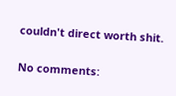couldn't direct worth shit.

No comments: